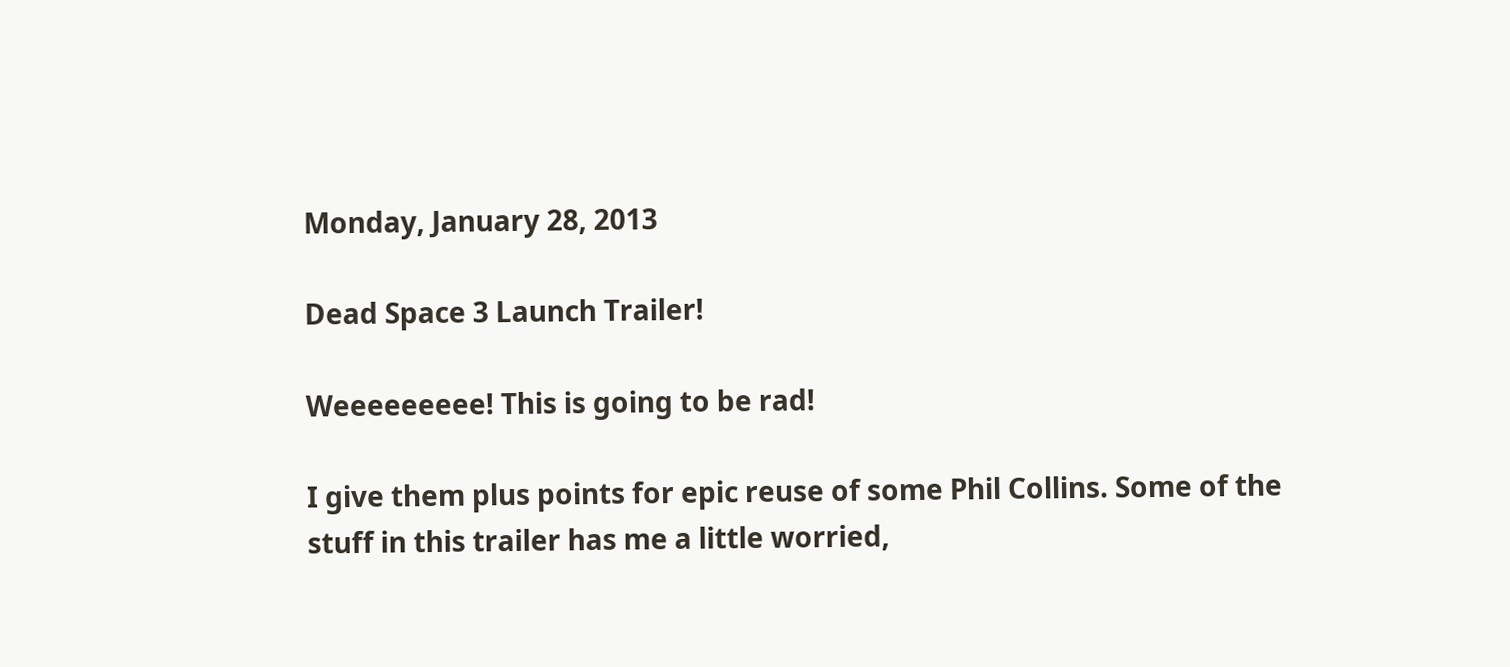Monday, January 28, 2013

Dead Space 3 Launch Trailer!

Weeeeeeeee! This is going to be rad!

I give them plus points for epic reuse of some Phil Collins. Some of the stuff in this trailer has me a little worried,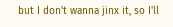but I don't wanna jinx it, so I'll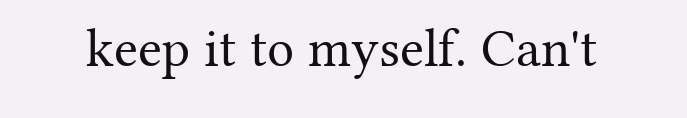keep it to myself. Can't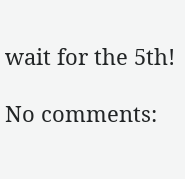wait for the 5th!

No comments: